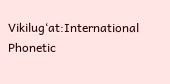Vikilug‘at:International Phonetic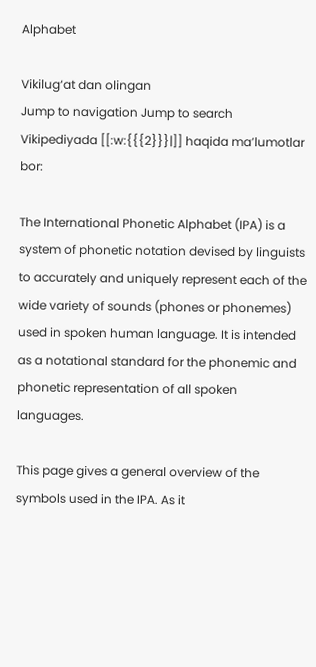Alphabet

Vikilug‘at dan olingan
Jump to navigation Jump to search
Vikipediyada [[:w:{{{2}}}|]] haqida maʼlumotlar bor:

The International Phonetic Alphabet (IPA) is a system of phonetic notation devised by linguists to accurately and uniquely represent each of the wide variety of sounds (phones or phonemes) used in spoken human language. It is intended as a notational standard for the phonemic and phonetic representation of all spoken languages.

This page gives a general overview of the symbols used in the IPA. As it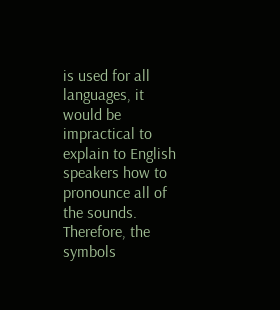is used for all languages, it would be impractical to explain to English speakers how to pronounce all of the sounds. Therefore, the symbols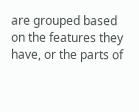are grouped based on the features they have, or the parts of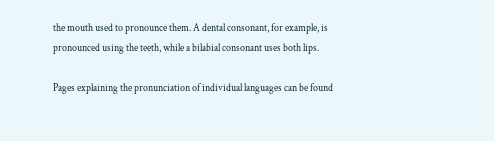the mouth used to pronounce them. A dental consonant, for example, is pronounced using the teeth, while a bilabial consonant uses both lips.

Pages explaining the pronunciation of individual languages can be found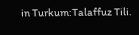in Turkum:Talaffuz Tili.